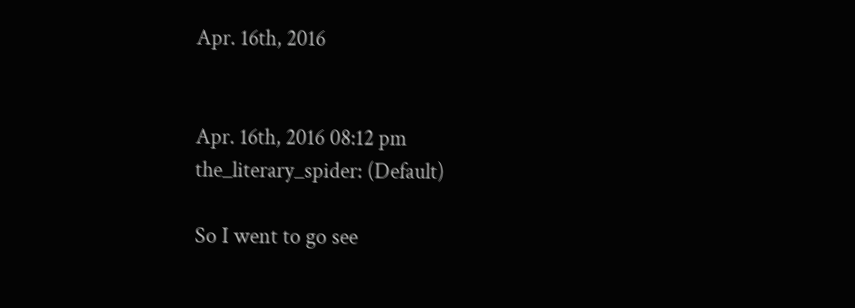Apr. 16th, 2016


Apr. 16th, 2016 08:12 pm
the_literary_spider: (Default)

So I went to go see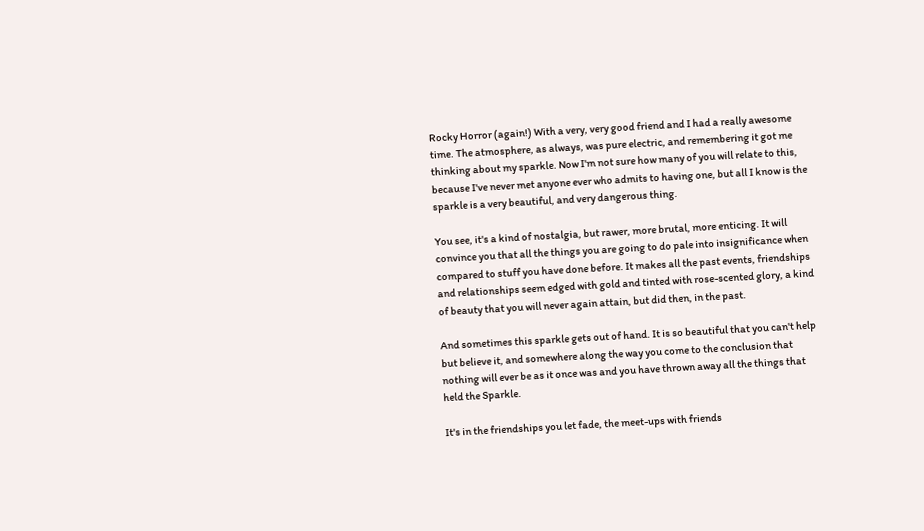Rocky Horror (again!) With a very, very good friend and I had a really awesome time. The atmosphere, as always, was pure electric, and remembering it got me thinking about my sparkle. Now I'm not sure how many of you will relate to this, because I've never met anyone ever who admits to having one, but all I know is the sparkle is a very beautiful, and very dangerous thing.

You see, it's a kind of nostalgia, but rawer, more brutal, more enticing. It will convince you that all the things you are going to do pale into insignificance when compared to stuff you have done before. It makes all the past events, friendships and relationships seem edged with gold and tinted with rose-scented glory, a kind of beauty that you will never again attain, but did then, in the past.

And sometimes this sparkle gets out of hand. It is so beautiful that you can't help but believe it, and somewhere along the way you come to the conclusion that nothing will ever be as it once was and you have thrown away all the things that held the Sparkle.

It's in the friendships you let fade, the meet-ups with friends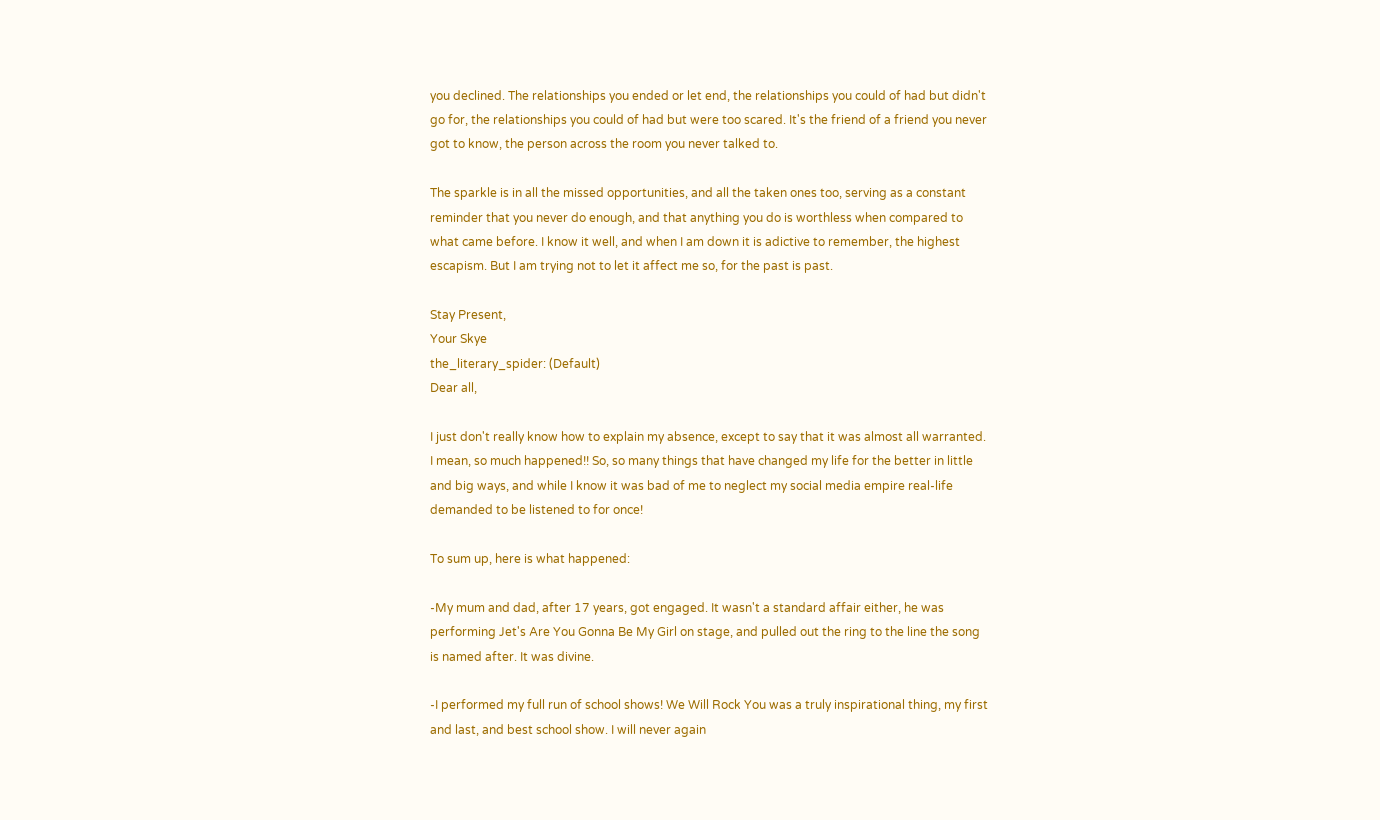you declined. The relationships you ended or let end, the relationships you could of had but didn't go for, the relationships you could of had but were too scared. It's the friend of a friend you never got to know, the person across the room you never talked to.

The sparkle is in all the missed opportunities, and all the taken ones too, serving as a constant reminder that you never do enough, and that anything you do is worthless when compared to what came before. I know it well, and when I am down it is adictive to remember, the highest escapism. But I am trying not to let it affect me so, for the past is past.

Stay Present,
Your Skye
the_literary_spider: (Default)
Dear all,

I just don't really know how to explain my absence, except to say that it was almost all warranted. I mean, so much happened!! So, so many things that have changed my life for the better in little and big ways, and while I know it was bad of me to neglect my social media empire real-life demanded to be listened to for once!

To sum up, here is what happened:

-My mum and dad, after 17 years, got engaged. It wasn't a standard affair either, he was performing Jet's Are You Gonna Be My Girl on stage, and pulled out the ring to the line the song is named after. It was divine.

-I performed my full run of school shows! We Will Rock You was a truly inspirational thing, my first and last, and best school show. I will never again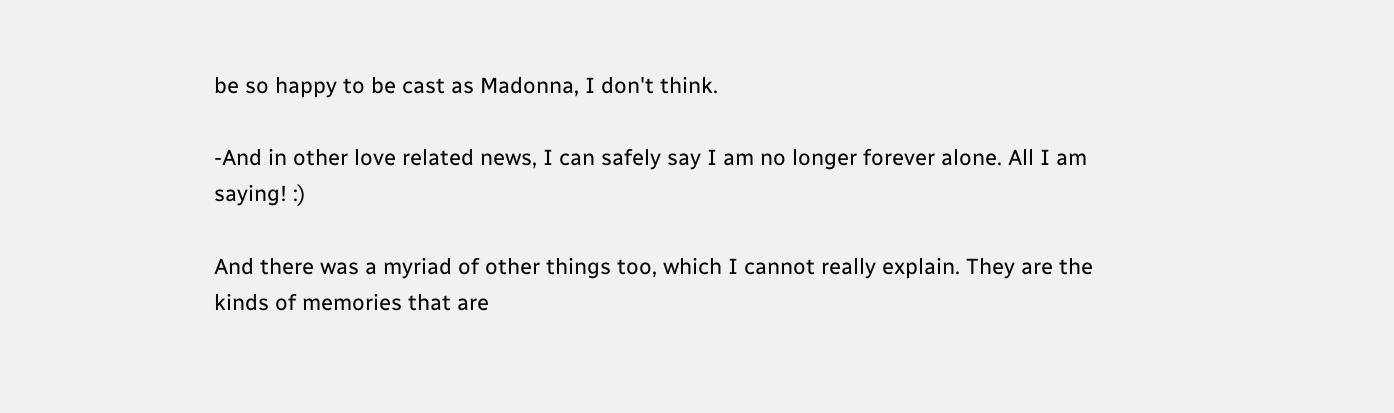be so happy to be cast as Madonna, I don't think.

-And in other love related news, I can safely say I am no longer forever alone. All I am saying! :)

And there was a myriad of other things too, which I cannot really explain. They are the kinds of memories that are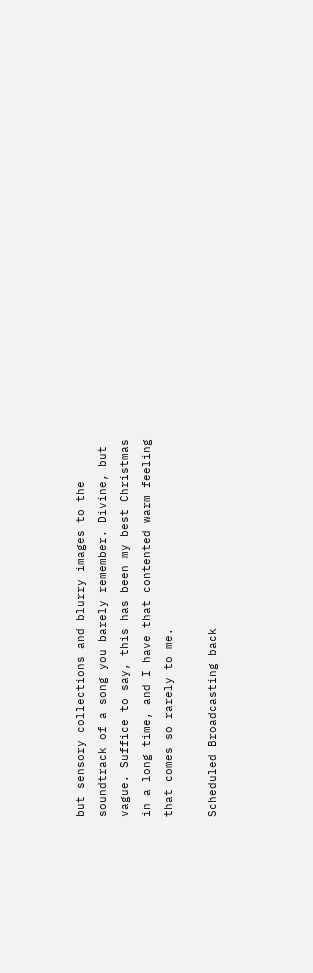but sensory collections and blurry images to the soundtrack of a song you barely remember. Divine, but vague. Suffice to say, this has been my best Christmas in a long time, and I have that contented warm feeling that comes so rarely to me.

Scheduled Broadcasting back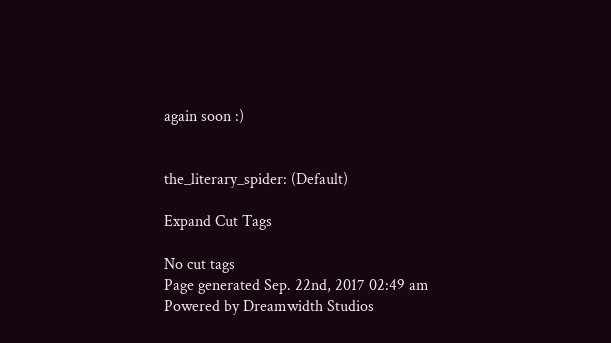again soon :)


the_literary_spider: (Default)

Expand Cut Tags

No cut tags
Page generated Sep. 22nd, 2017 02:49 am
Powered by Dreamwidth Studios